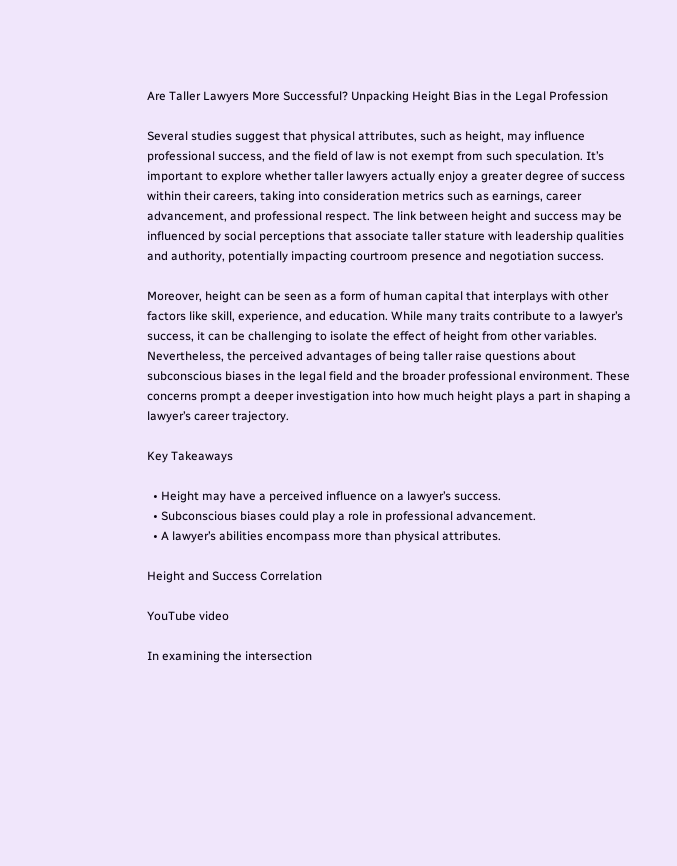Are Taller Lawyers More Successful? Unpacking Height Bias in the Legal Profession

Several studies suggest that physical attributes, such as height, may influence professional success, and the field of law is not exempt from such speculation. It’s important to explore whether taller lawyers actually enjoy a greater degree of success within their careers, taking into consideration metrics such as earnings, career advancement, and professional respect. The link between height and success may be influenced by social perceptions that associate taller stature with leadership qualities and authority, potentially impacting courtroom presence and negotiation success.

Moreover, height can be seen as a form of human capital that interplays with other factors like skill, experience, and education. While many traits contribute to a lawyer’s success, it can be challenging to isolate the effect of height from other variables. Nevertheless, the perceived advantages of being taller raise questions about subconscious biases in the legal field and the broader professional environment. These concerns prompt a deeper investigation into how much height plays a part in shaping a lawyer’s career trajectory.

Key Takeaways

  • Height may have a perceived influence on a lawyer’s success.
  • Subconscious biases could play a role in professional advancement.
  • A lawyer’s abilities encompass more than physical attributes.

Height and Success Correlation

YouTube video

In examining the intersection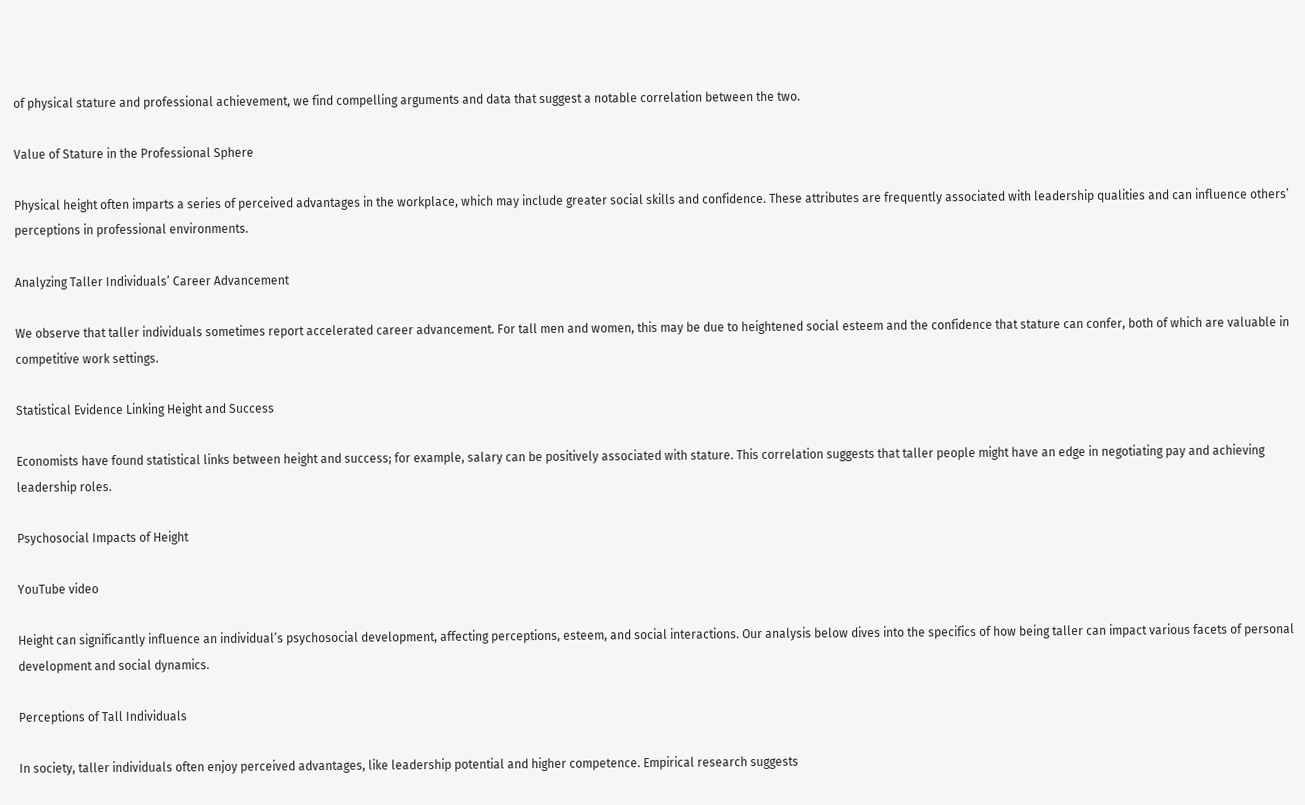of physical stature and professional achievement, we find compelling arguments and data that suggest a notable correlation between the two.

Value of Stature in the Professional Sphere

Physical height often imparts a series of perceived advantages in the workplace, which may include greater social skills and confidence. These attributes are frequently associated with leadership qualities and can influence others’ perceptions in professional environments.

Analyzing Taller Individuals’ Career Advancement

We observe that taller individuals sometimes report accelerated career advancement. For tall men and women, this may be due to heightened social esteem and the confidence that stature can confer, both of which are valuable in competitive work settings.

Statistical Evidence Linking Height and Success

Economists have found statistical links between height and success; for example, salary can be positively associated with stature. This correlation suggests that taller people might have an edge in negotiating pay and achieving leadership roles.

Psychosocial Impacts of Height

YouTube video

Height can significantly influence an individual’s psychosocial development, affecting perceptions, esteem, and social interactions. Our analysis below dives into the specifics of how being taller can impact various facets of personal development and social dynamics.

Perceptions of Tall Individuals

In society, taller individuals often enjoy perceived advantages, like leadership potential and higher competence. Empirical research suggests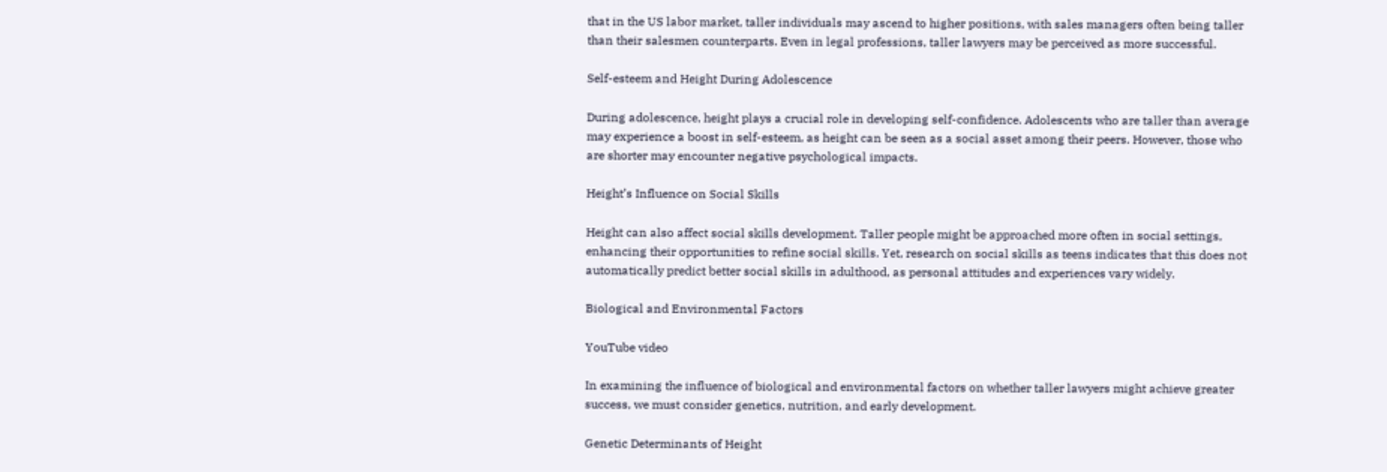that in the US labor market, taller individuals may ascend to higher positions, with sales managers often being taller than their salesmen counterparts. Even in legal professions, taller lawyers may be perceived as more successful.

Self-esteem and Height During Adolescence

During adolescence, height plays a crucial role in developing self-confidence. Adolescents who are taller than average may experience a boost in self-esteem, as height can be seen as a social asset among their peers. However, those who are shorter may encounter negative psychological impacts.

Height’s Influence on Social Skills

Height can also affect social skills development. Taller people might be approached more often in social settings, enhancing their opportunities to refine social skills. Yet, research on social skills as teens indicates that this does not automatically predict better social skills in adulthood, as personal attitudes and experiences vary widely.

Biological and Environmental Factors

YouTube video

In examining the influence of biological and environmental factors on whether taller lawyers might achieve greater success, we must consider genetics, nutrition, and early development.

Genetic Determinants of Height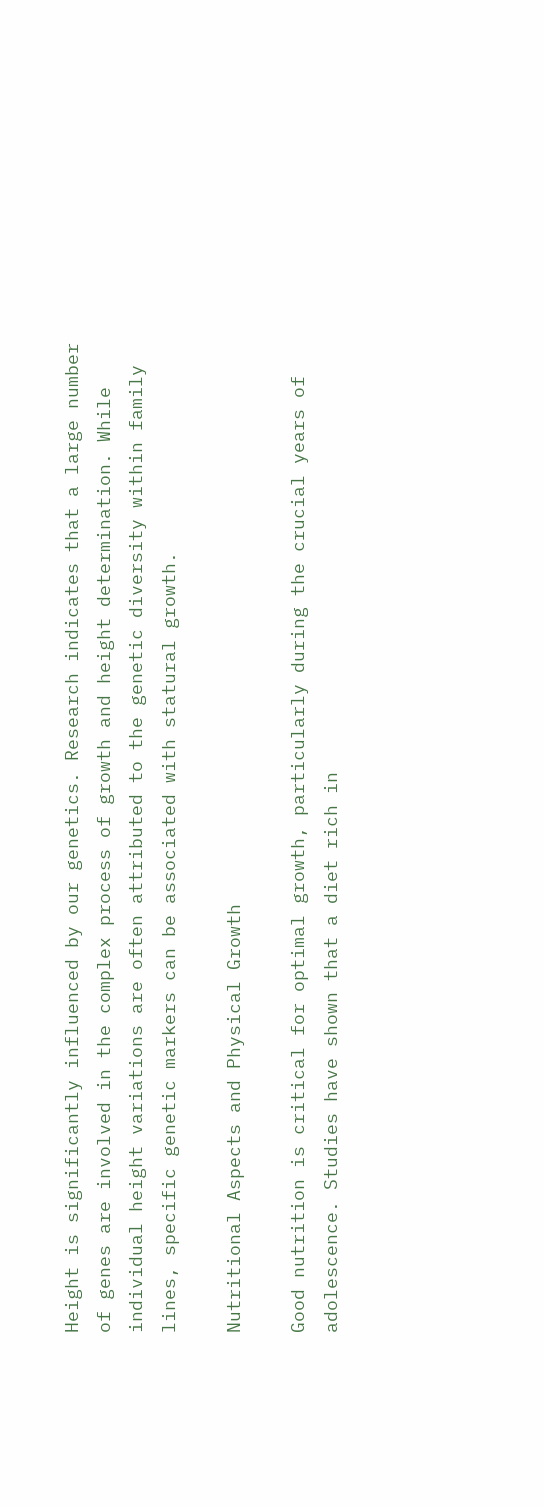Height is significantly influenced by our genetics. Research indicates that a large number of genes are involved in the complex process of growth and height determination. While individual height variations are often attributed to the genetic diversity within family lines, specific genetic markers can be associated with statural growth.

Nutritional Aspects and Physical Growth

Good nutrition is critical for optimal growth, particularly during the crucial years of adolescence. Studies have shown that a diet rich in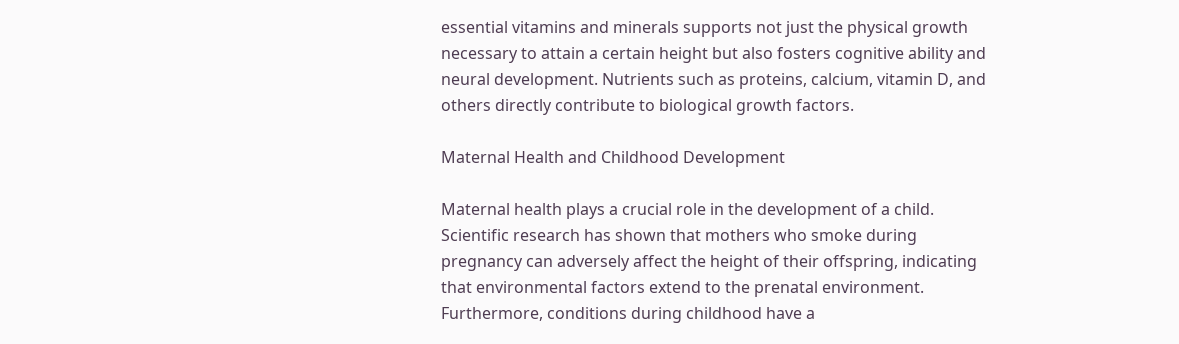essential vitamins and minerals supports not just the physical growth necessary to attain a certain height but also fosters cognitive ability and neural development. Nutrients such as proteins, calcium, vitamin D, and others directly contribute to biological growth factors.

Maternal Health and Childhood Development

Maternal health plays a crucial role in the development of a child. Scientific research has shown that mothers who smoke during pregnancy can adversely affect the height of their offspring, indicating that environmental factors extend to the prenatal environment. Furthermore, conditions during childhood have a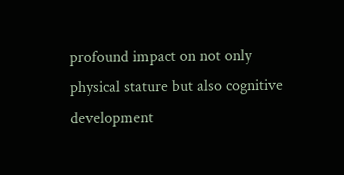profound impact on not only physical stature but also cognitive development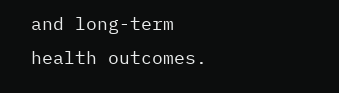and long-term health outcomes.